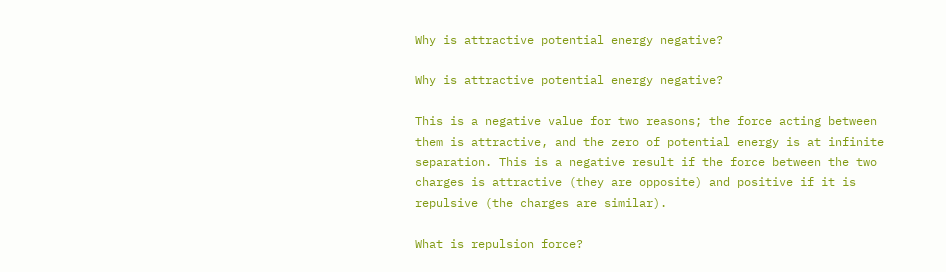Why is attractive potential energy negative?

Why is attractive potential energy negative?

This is a negative value for two reasons; the force acting between them is attractive, and the zero of potential energy is at infinite separation. This is a negative result if the force between the two charges is attractive (they are opposite) and positive if it is repulsive (the charges are similar).

What is repulsion force?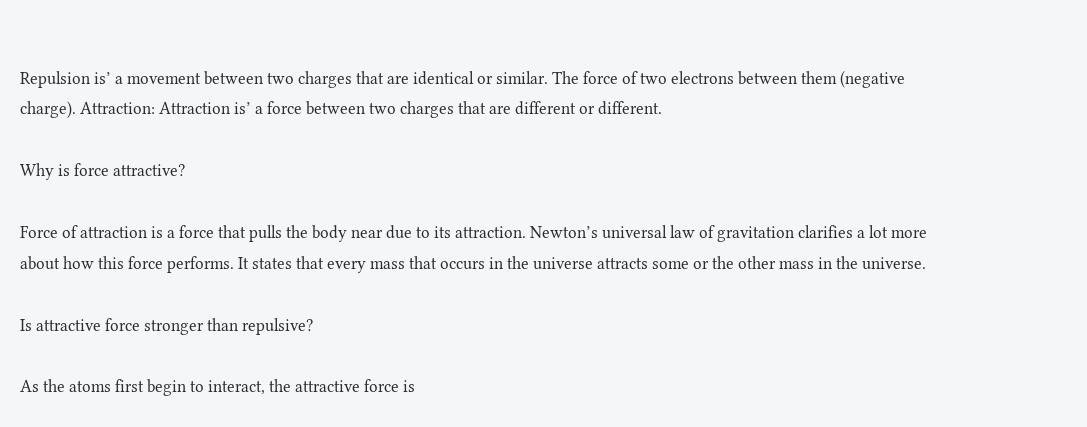Repulsion is’ a movement between two charges that are identical or similar. The force of two electrons between them (negative charge). Attraction: Attraction is’ a force between two charges that are different or different.

Why is force attractive?

Force of attraction is a force that pulls the body near due to its attraction. Newton’s universal law of gravitation clarifies a lot more about how this force performs. It states that every mass that occurs in the universe attracts some or the other mass in the universe.

Is attractive force stronger than repulsive?

As the atoms first begin to interact, the attractive force is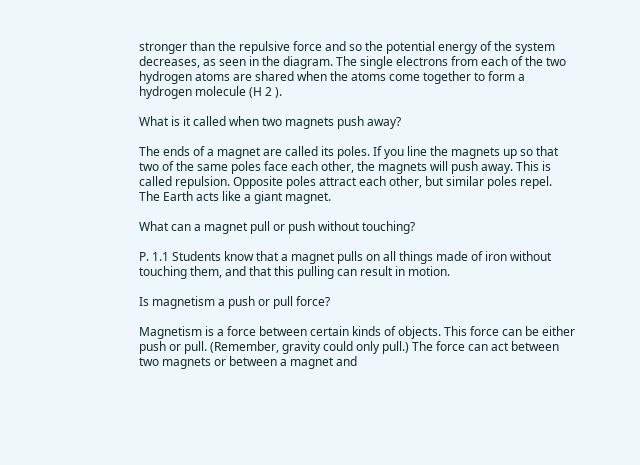stronger than the repulsive force and so the potential energy of the system decreases, as seen in the diagram. The single electrons from each of the two hydrogen atoms are shared when the atoms come together to form a hydrogen molecule (H 2 ).

What is it called when two magnets push away?

The ends of a magnet are called its poles. If you line the magnets up so that two of the same poles face each other, the magnets will push away. This is called repulsion. Opposite poles attract each other, but similar poles repel. The Earth acts like a giant magnet.

What can a magnet pull or push without touching?

P. 1.1 Students know that a magnet pulls on all things made of iron without touching them, and that this pulling can result in motion.

Is magnetism a push or pull force?

Magnetism is a force between certain kinds of objects. This force can be either push or pull. (Remember, gravity could only pull.) The force can act between two magnets or between a magnet and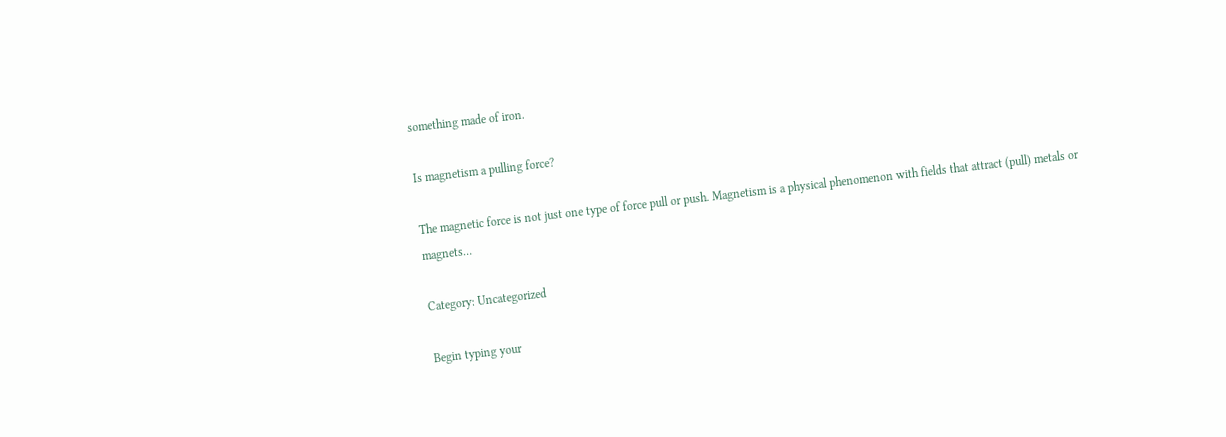something made of iron.

Is magnetism a pulling force?

The magnetic force is not just one type of force pull or push. Magnetism is a physical phenomenon with fields that attract (pull) metals or magnets…

Category: Uncategorized

Begin typing your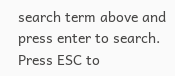search term above and press enter to search. Press ESC to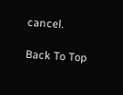cancel.

Back To Top